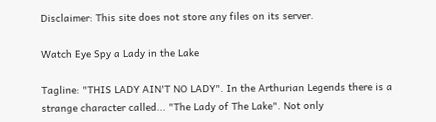Disclaimer: This site does not store any files on its server.

Watch Eye Spy a Lady in the Lake

Tagline: "THIS LADY AIN'T NO LADY". In the Arthurian Legends there is a strange character called... "The Lady of The Lake". Not only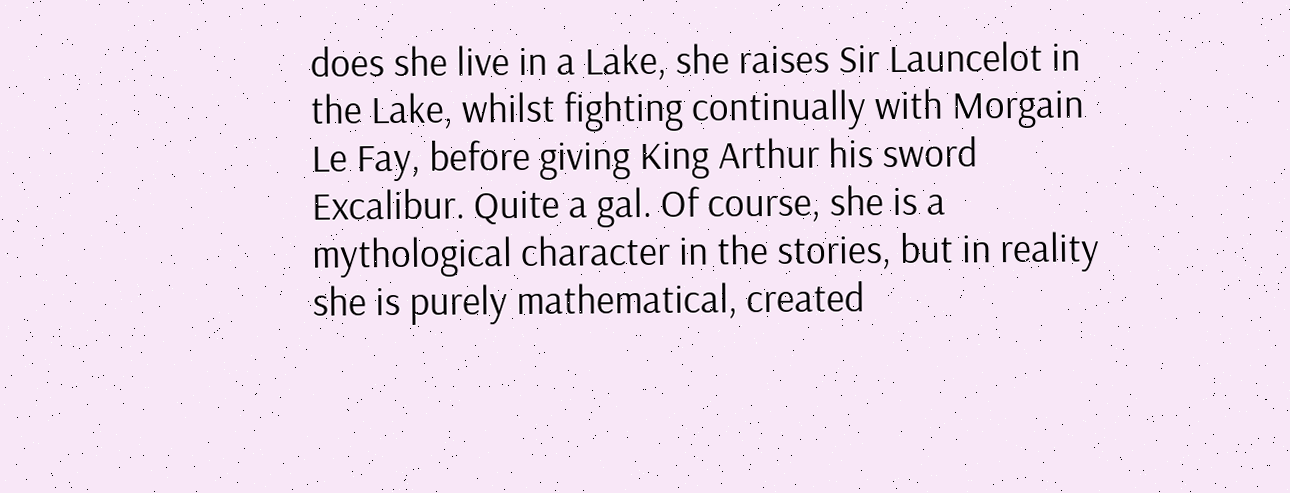does she live in a Lake, she raises Sir Launcelot in the Lake, whilst fighting continually with Morgain Le Fay, before giving King Arthur his sword Excalibur. Quite a gal. Of course, she is a mythological character in the stories, but in reality she is purely mathematical, created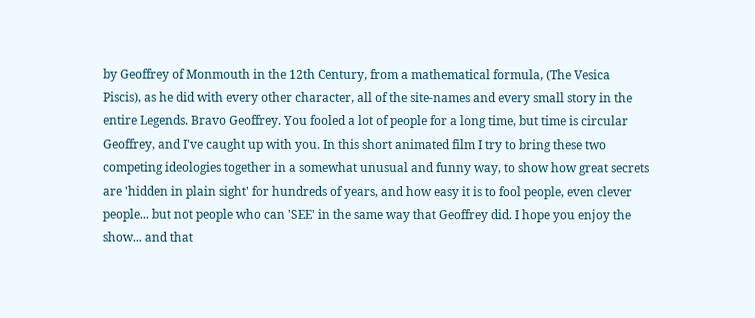by Geoffrey of Monmouth in the 12th Century, from a mathematical formula, (The Vesica Piscis), as he did with every other character, all of the site-names and every small story in the entire Legends. Bravo Geoffrey. You fooled a lot of people for a long time, but time is circular Geoffrey, and I've caught up with you. In this short animated film I try to bring these two competing ideologies together in a somewhat unusual and funny way, to show how great secrets are 'hidden in plain sight' for hundreds of years, and how easy it is to fool people, even clever people... but not people who can 'SEE' in the same way that Geoffrey did. I hope you enjoy the show... and that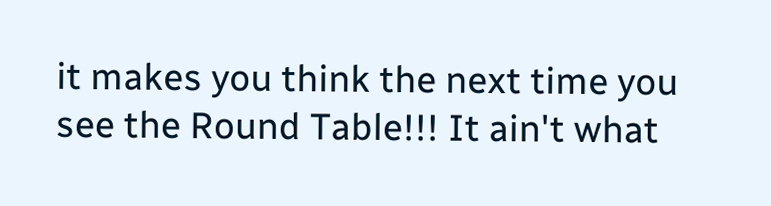it makes you think the next time you see the Round Table!!! It ain't what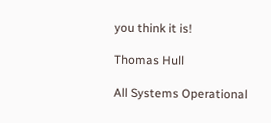you think it is!

Thomas Hull

All Systems Operational